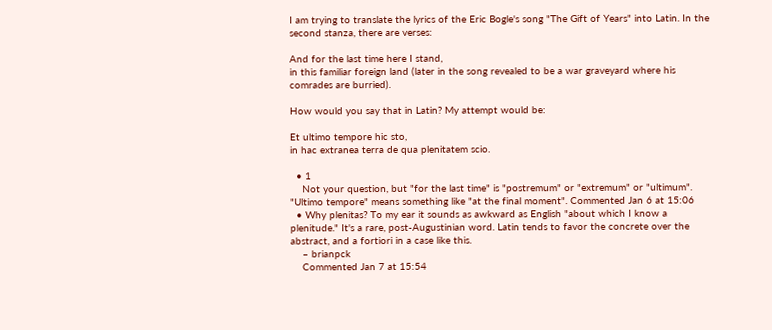I am trying to translate the lyrics of the Eric Bogle's song "The Gift of Years" into Latin. In the second stanza, there are verses:

And for the last time here I stand,
in this familiar foreign land (later in the song revealed to be a war graveyard where his comrades are burried).

How would you say that in Latin? My attempt would be:

Et ultimo tempore hic sto,
in hac extranea terra de qua plenitatem scio.

  • 1
    Not your question, but "for the last time" is "postremum" or "extremum" or "ultimum". "Ultimo tempore" means something like "at the final moment". Commented Jan 6 at 15:06
  • Why plenitas? To my ear it sounds as awkward as English "about which I know a plenitude." It's a rare, post-Augustinian word. Latin tends to favor the concrete over the abstract, and a fortiori in a case like this.
    – brianpck
    Commented Jan 7 at 15:54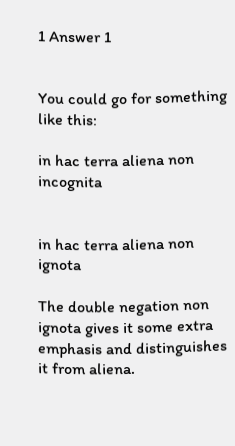1 Answer 1


You could go for something like this:

in hac terra aliena non incognita


in hac terra aliena non ignota

The double negation non ignota gives it some extra emphasis and distinguishes it from aliena.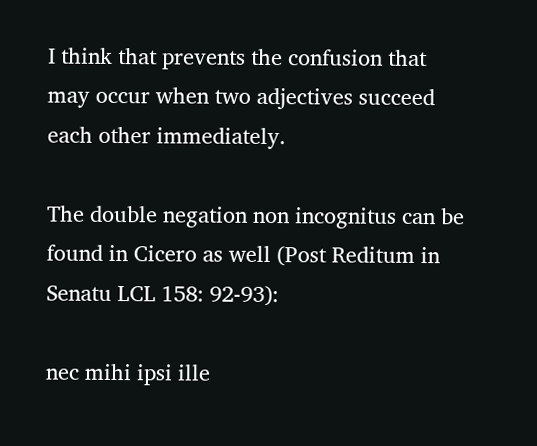I think that prevents the confusion that may occur when two adjectives succeed each other immediately.

The double negation non incognitus can be found in Cicero as well (Post Reditum in Senatu LCL 158: 92-93):

nec mihi ipsi ille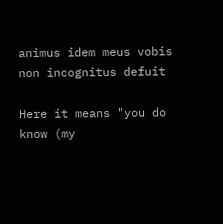animus idem meus vobis non incognitus defuit

Here it means "you do know (my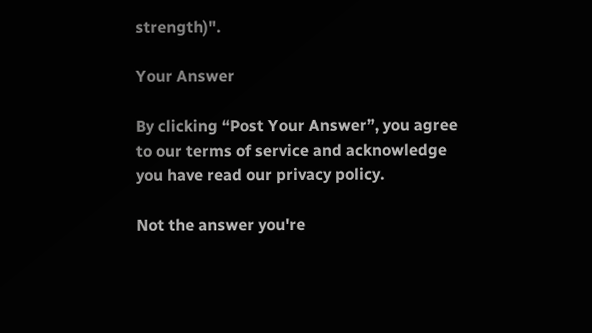strength)".

Your Answer

By clicking “Post Your Answer”, you agree to our terms of service and acknowledge you have read our privacy policy.

Not the answer you're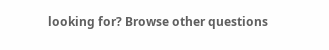looking for? Browse other questions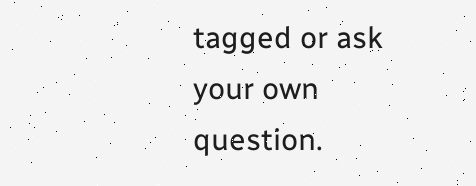tagged or ask your own question.